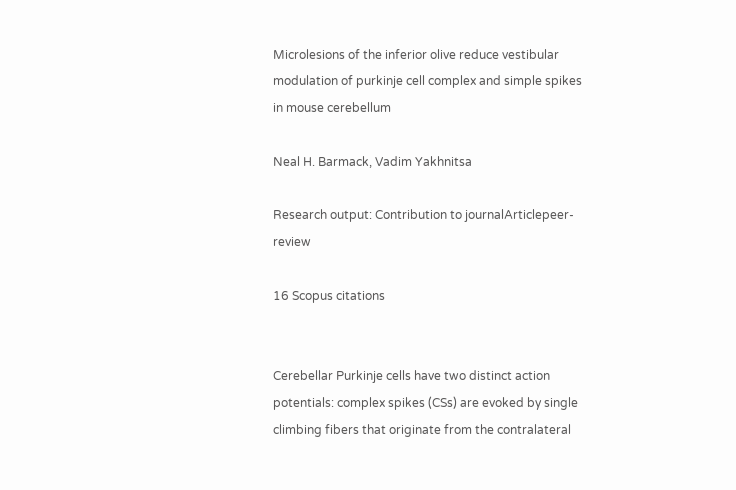Microlesions of the inferior olive reduce vestibular modulation of purkinje cell complex and simple spikes in mouse cerebellum

Neal H. Barmack, Vadim Yakhnitsa

Research output: Contribution to journalArticlepeer-review

16 Scopus citations


Cerebellar Purkinje cells have two distinct action potentials: complex spikes (CSs) are evoked by single climbing fibers that originate from the contralateral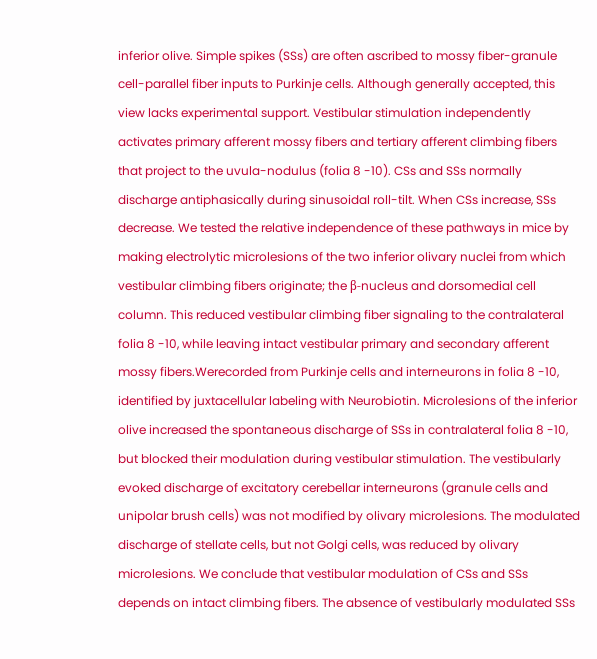inferior olive. Simple spikes (SSs) are often ascribed to mossy fiber-granule cell-parallel fiber inputs to Purkinje cells. Although generally accepted, this view lacks experimental support. Vestibular stimulation independently activates primary afferent mossy fibers and tertiary afferent climbing fibers that project to the uvula-nodulus (folia 8 -10). CSs and SSs normally discharge antiphasically during sinusoidal roll-tilt. When CSs increase, SSs decrease. We tested the relative independence of these pathways in mice by making electrolytic microlesions of the two inferior olivary nuclei from which vestibular climbing fibers originate; the β-nucleus and dorsomedial cell column. This reduced vestibular climbing fiber signaling to the contralateral folia 8 -10, while leaving intact vestibular primary and secondary afferent mossy fibers.Werecorded from Purkinje cells and interneurons in folia 8 -10, identified by juxtacellular labeling with Neurobiotin. Microlesions of the inferior olive increased the spontaneous discharge of SSs in contralateral folia 8 -10, but blocked their modulation during vestibular stimulation. The vestibularly evoked discharge of excitatory cerebellar interneurons (granule cells and unipolar brush cells) was not modified by olivary microlesions. The modulated discharge of stellate cells, but not Golgi cells, was reduced by olivary microlesions. We conclude that vestibular modulation of CSs and SSs depends on intact climbing fibers. The absence of vestibularly modulated SSs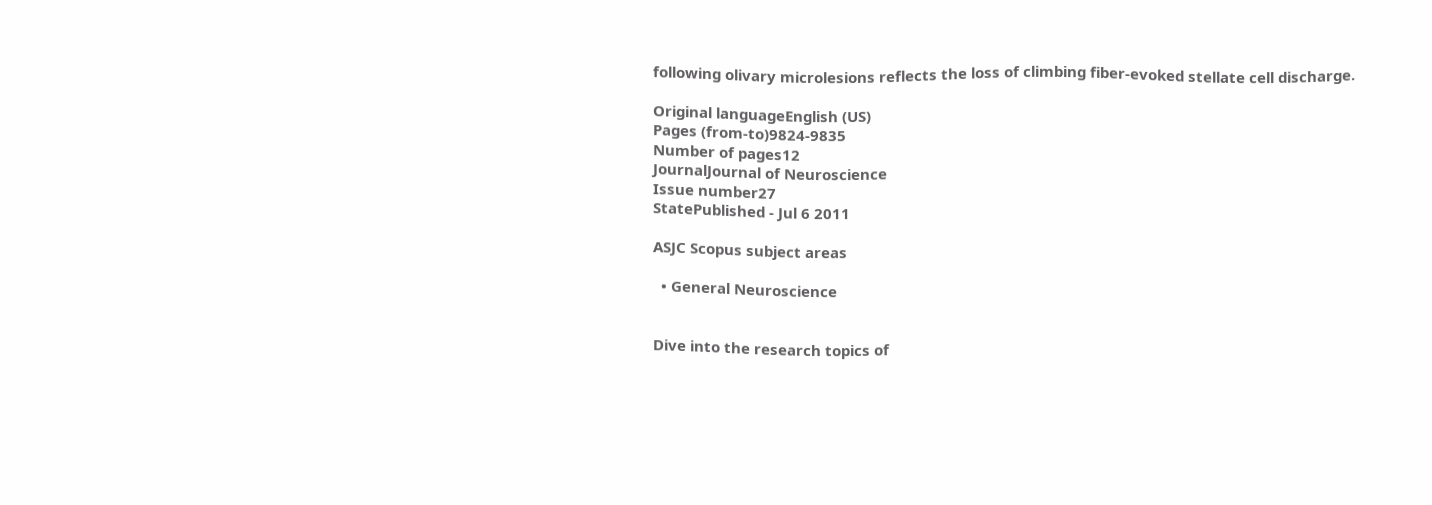following olivary microlesions reflects the loss of climbing fiber-evoked stellate cell discharge.

Original languageEnglish (US)
Pages (from-to)9824-9835
Number of pages12
JournalJournal of Neuroscience
Issue number27
StatePublished - Jul 6 2011

ASJC Scopus subject areas

  • General Neuroscience


Dive into the research topics of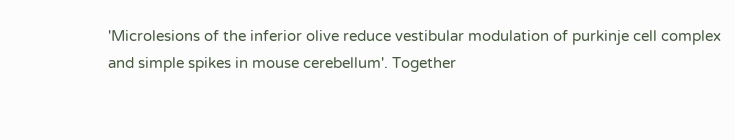'Microlesions of the inferior olive reduce vestibular modulation of purkinje cell complex and simple spikes in mouse cerebellum'. Together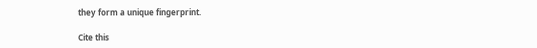they form a unique fingerprint.

Cite this